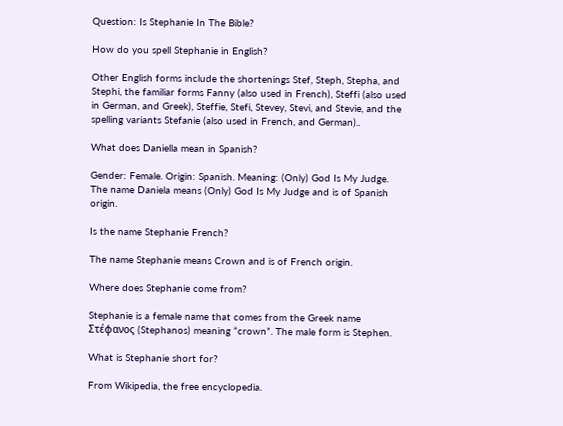Question: Is Stephanie In The Bible?

How do you spell Stephanie in English?

Other English forms include the shortenings Stef, Steph, Stepha, and Stephi, the familiar forms Fanny (also used in French), Steffi (also used in German, and Greek), Steffie, Stefi, Stevey, Stevi, and Stevie, and the spelling variants Stefanie (also used in French, and German)..

What does Daniella mean in Spanish?

Gender: Female. Origin: Spanish. Meaning: (Only) God Is My Judge. The name Daniela means (Only) God Is My Judge and is of Spanish origin.

Is the name Stephanie French?

The name Stephanie means Crown and is of French origin.

Where does Stephanie come from?

Stephanie is a female name that comes from the Greek name Στέφανος (Stephanos) meaning “crown”. The male form is Stephen.

What is Stephanie short for?

From Wikipedia, the free encyclopedia.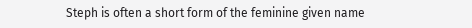Steph is often a short form of the feminine given name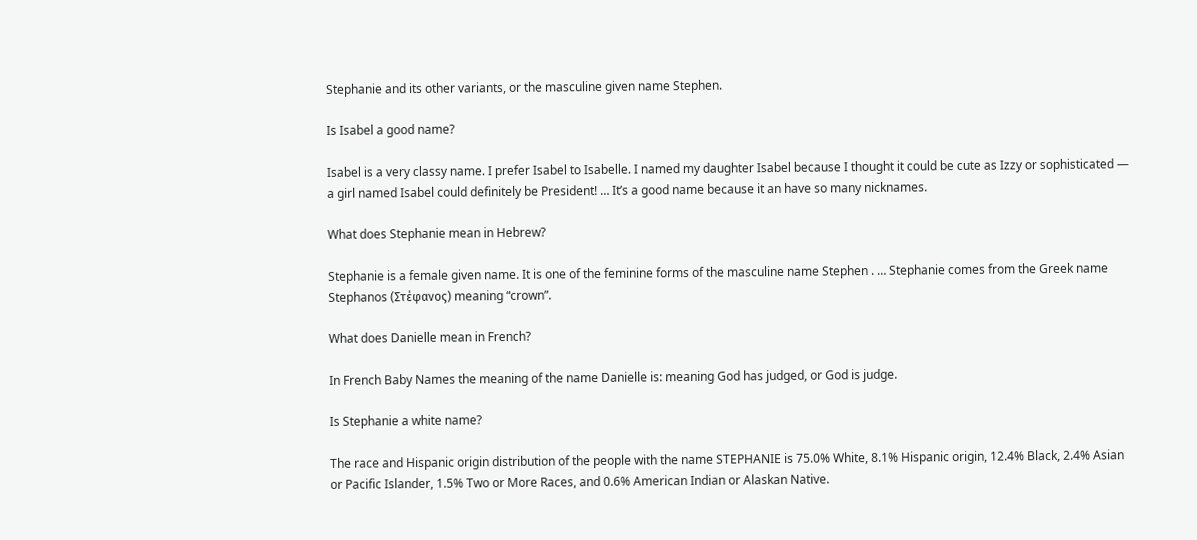Stephanie and its other variants, or the masculine given name Stephen.

Is Isabel a good name?

Isabel is a very classy name. I prefer Isabel to Isabelle. I named my daughter Isabel because I thought it could be cute as Izzy or sophisticated — a girl named Isabel could definitely be President! … It’s a good name because it an have so many nicknames.

What does Stephanie mean in Hebrew?

Stephanie is a female given name. It is one of the feminine forms of the masculine name Stephen . … Stephanie comes from the Greek name Stephanos (Στέφανος) meaning “crown”.

What does Danielle mean in French?

In French Baby Names the meaning of the name Danielle is: meaning God has judged, or God is judge.

Is Stephanie a white name?

The race and Hispanic origin distribution of the people with the name STEPHANIE is 75.0% White, 8.1% Hispanic origin, 12.4% Black, 2.4% Asian or Pacific Islander, 1.5% Two or More Races, and 0.6% American Indian or Alaskan Native.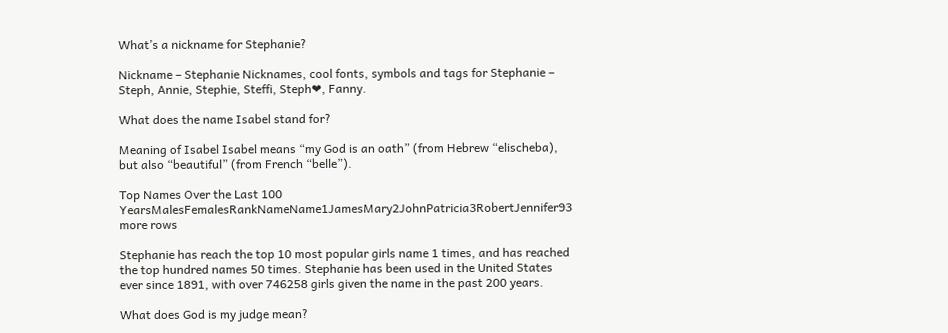What’s a nickname for Stephanie?

Nickname – Stephanie Nicknames, cool fonts, symbols and tags for Stephanie – Steph, Annie, Stephie, Steffi, Steph❤, Fanny.

What does the name Isabel stand for?

Meaning of Isabel Isabel means “my God is an oath” (from Hebrew “elischeba), but also “beautiful” (from French “belle”).

Top Names Over the Last 100 YearsMalesFemalesRankNameName1JamesMary2JohnPatricia3RobertJennifer93 more rows

Stephanie has reach the top 10 most popular girls name 1 times, and has reached the top hundred names 50 times. Stephanie has been used in the United States ever since 1891, with over 746258 girls given the name in the past 200 years.

What does God is my judge mean?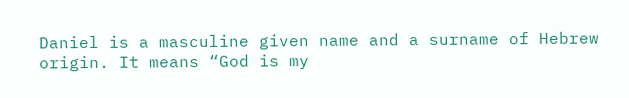Daniel is a masculine given name and a surname of Hebrew origin. It means “God is my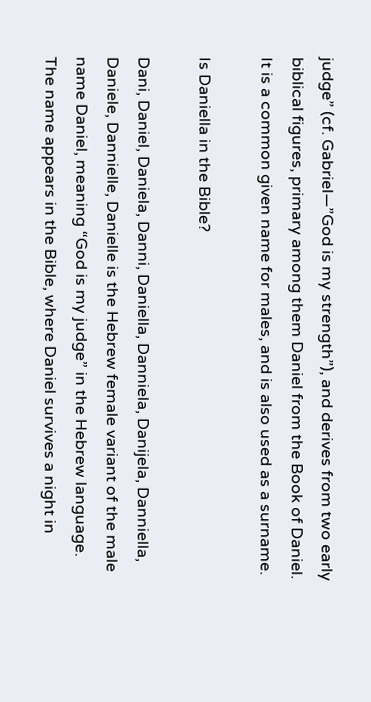judge” (cf. Gabriel—”God is my strength”), and derives from two early biblical figures, primary among them Daniel from the Book of Daniel. It is a common given name for males, and is also used as a surname.

Is Daniella in the Bible?

Dani, Daniel, Daniela, Danni, Daniella, Danniela, Danijela, Danniella, Daniele, Dannielle, Danielle is the Hebrew female variant of the male name Daniel, meaning “God is my judge” in the Hebrew language. The name appears in the Bible, where Daniel survives a night in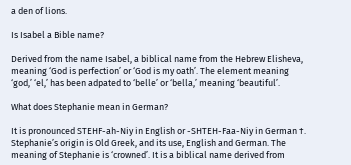a den of lions.

Is Isabel a Bible name?

Derived from the name Isabel, a biblical name from the Hebrew Elisheva, meaning ‘God is perfection’ or ‘God is my oath’. The element meaning ‘god,’ ‘el,’ has been adpated to ‘belle’ or ‘bella,’ meaning ‘beautiful’.

What does Stephanie mean in German?

It is pronounced STEHF-ah-Niy in English or -SHTEH-Faa-Niy in German †. Stephanie’s origin is Old Greek, and its use, English and German. The meaning of Stephanie is ‘crowned’. It is a biblical name derived from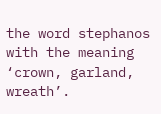the word stephanos with the meaning ‘crown, garland, wreath’.